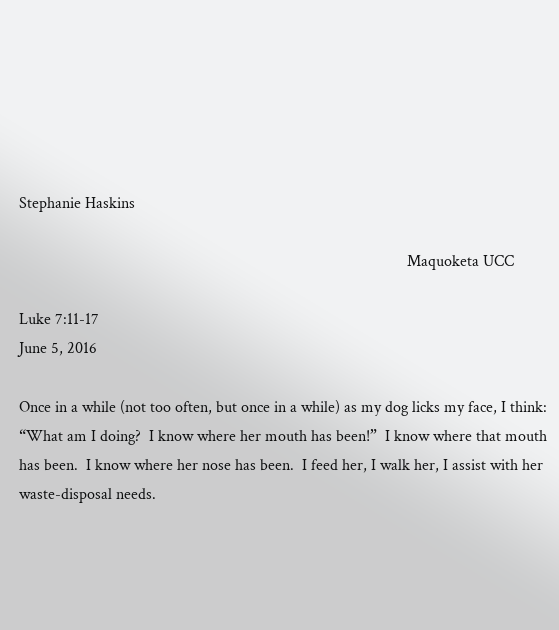Stephanie Haskins

                                                                                                 Maquoketa UCC

Luke 7:11-17                                                                                                                                       June 5, 2016

Once in a while (not too often, but once in a while) as my dog licks my face, I think: “What am I doing?  I know where her mouth has been!”  I know where that mouth has been.  I know where her nose has been.  I feed her, I walk her, I assist with her waste-disposal needs.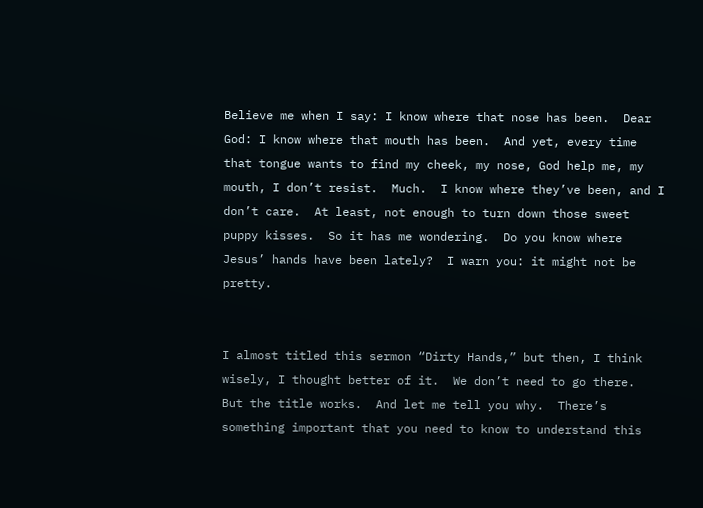Believe me when I say: I know where that nose has been.  Dear God: I know where that mouth has been.  And yet, every time that tongue wants to find my cheek, my nose, God help me, my mouth, I don’t resist.  Much.  I know where they’ve been, and I don’t care.  At least, not enough to turn down those sweet puppy kisses.  So it has me wondering.  Do you know where Jesus’ hands have been lately?  I warn you: it might not be pretty.


I almost titled this sermon “Dirty Hands,” but then, I think wisely, I thought better of it.  We don’t need to go there.  But the title works.  And let me tell you why.  There’s something important that you need to know to understand this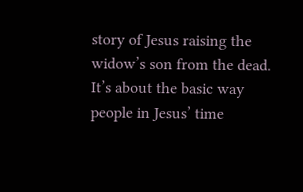story of Jesus raising the widow’s son from the dead.  It’s about the basic way people in Jesus’ time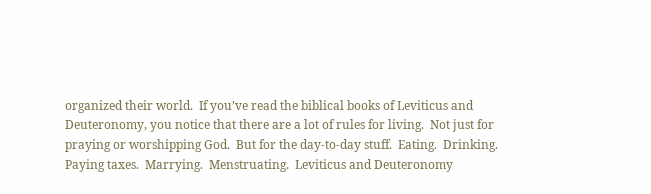organized their world.  If you’ve read the biblical books of Leviticus and Deuteronomy, you notice that there are a lot of rules for living.  Not just for praying or worshipping God.  But for the day-to-day stuff.  Eating.  Drinking.  Paying taxes.  Marrying.  Menstruating.  Leviticus and Deuteronomy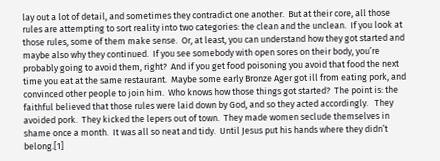lay out a lot of detail, and sometimes they contradict one another.  But at their core, all those rules are attempting to sort reality into two categories: the clean and the unclean.  If you look at those rules, some of them make sense.  Or, at least, you can understand how they got started and maybe also why they continued.  If you see somebody with open sores on their body, you’re probably going to avoid them, right?  And if you get food poisoning you avoid that food the next time you eat at the same restaurant.  Maybe some early Bronze Ager got ill from eating pork, and convinced other people to join him.  Who knows how those things got started?  The point is: the faithful believed that those rules were laid down by God, and so they acted accordingly.   They avoided pork.  They kicked the lepers out of town.  They made women seclude themselves in shame once a month.  It was all so neat and tidy.  Until Jesus put his hands where they didn’t belong.[1]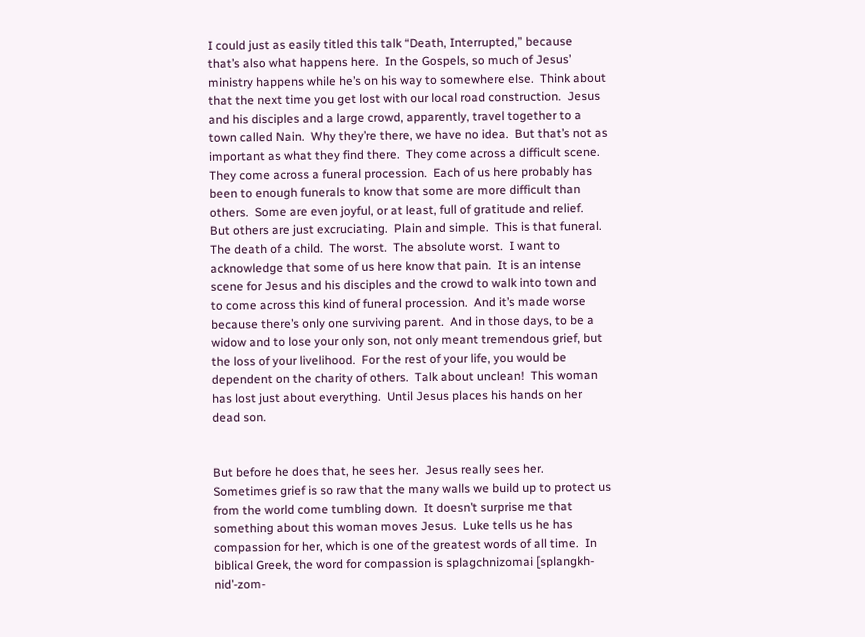I could just as easily titled this talk “Death, Interrupted,” because that’s also what happens here.  In the Gospels, so much of Jesus’ ministry happens while he’s on his way to somewhere else.  Think about that the next time you get lost with our local road construction.  Jesus and his disciples and a large crowd, apparently, travel together to a town called Nain.  Why they’re there, we have no idea.  But that’s not as important as what they find there.  They come across a difficult scene.  They come across a funeral procession.  Each of us here probably has been to enough funerals to know that some are more difficult than others.  Some are even joyful, or at least, full of gratitude and relief.  But others are just excruciating.  Plain and simple.  This is that funeral.  The death of a child.  The worst.  The absolute worst.  I want to acknowledge that some of us here know that pain.  It is an intense scene for Jesus and his disciples and the crowd to walk into town and to come across this kind of funeral procession.  And it’s made worse because there’s only one surviving parent.  And in those days, to be a widow and to lose your only son, not only meant tremendous grief, but the loss of your livelihood.  For the rest of your life, you would be dependent on the charity of others.  Talk about unclean!  This woman has lost just about everything.  Until Jesus places his hands on her dead son.


But before he does that, he sees her.  Jesus really sees her.  Sometimes grief is so raw that the many walls we build up to protect us from the world come tumbling down.  It doesn’t surprise me that something about this woman moves Jesus.  Luke tells us he has compassion for her, which is one of the greatest words of all time.  In biblical Greek, the word for compassion is splagchnizomai [splangkh-nid’-zom-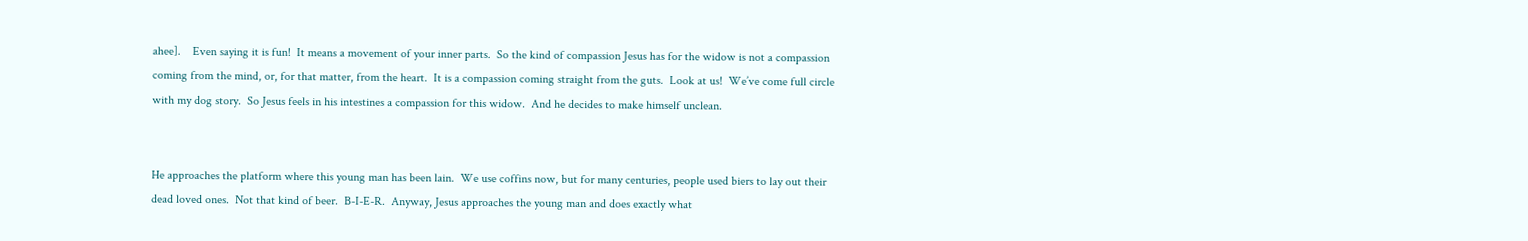ahee].    Even saying it is fun!  It means a movement of your inner parts.  So the kind of compassion Jesus has for the widow is not a compassion coming from the mind, or, for that matter, from the heart.  It is a compassion coming straight from the guts.  Look at us!  We’ve come full circle with my dog story.  So Jesus feels in his intestines a compassion for this widow.  And he decides to make himself unclean.


He approaches the platform where this young man has been lain.  We use coffins now, but for many centuries, people used biers to lay out their dead loved ones.  Not that kind of beer.  B-I-E-R.  Anyway, Jesus approaches the young man and does exactly what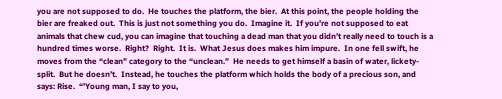you are not supposed to do.  He touches the platform, the bier.  At this point, the people holding the bier are freaked out.  This is just not something you do.  Imagine it.  If you’re not supposed to eat animals that chew cud, you can imagine that touching a dead man that you didn’t really need to touch is a hundred times worse.  Right?  Right.  It is.  What Jesus does makes him impure.  In one fell swift, he moves from the “clean” category to the “unclean.”  He needs to get himself a basin of water, lickety-split.  But he doesn’t.  Instead, he touches the platform which holds the body of a precious son, and says: Rise.  “’Young man, I say to you,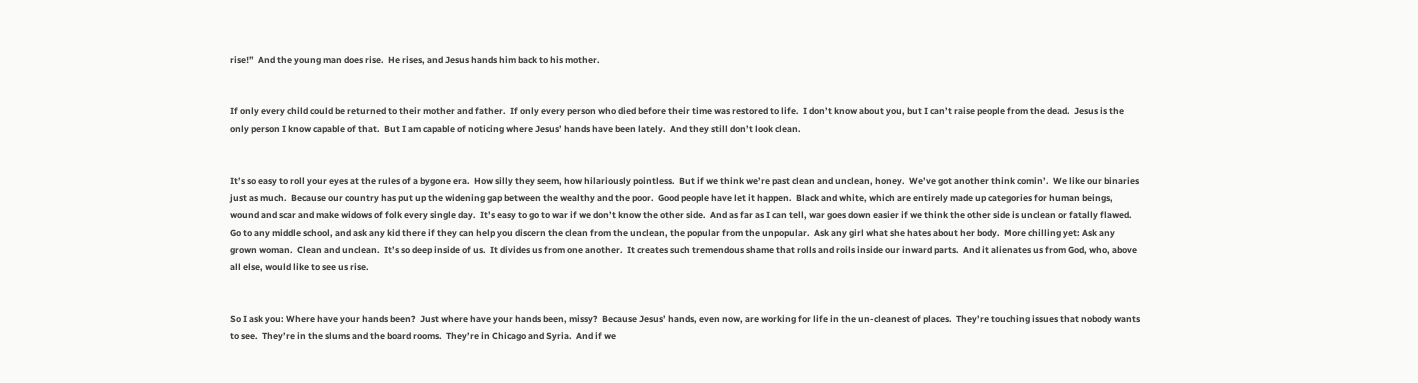rise!”  And the young man does rise.  He rises, and Jesus hands him back to his mother.


If only every child could be returned to their mother and father.  If only every person who died before their time was restored to life.  I don’t know about you, but I can’t raise people from the dead.  Jesus is the only person I know capable of that.  But I am capable of noticing where Jesus’ hands have been lately.  And they still don’t look clean.


It’s so easy to roll your eyes at the rules of a bygone era.  How silly they seem, how hilariously pointless.  But if we think we’re past clean and unclean, honey.  We’ve got another think comin’.  We like our binaries just as much.  Because our country has put up the widening gap between the wealthy and the poor.  Good people have let it happen.  Black and white, which are entirely made up categories for human beings, wound and scar and make widows of folk every single day.  It’s easy to go to war if we don’t know the other side.  And as far as I can tell, war goes down easier if we think the other side is unclean or fatally flawed.  Go to any middle school, and ask any kid there if they can help you discern the clean from the unclean, the popular from the unpopular.  Ask any girl what she hates about her body.  More chilling yet: Ask any grown woman.  Clean and unclean.  It’s so deep inside of us.  It divides us from one another.  It creates such tremendous shame that rolls and roils inside our inward parts.  And it alienates us from God, who, above all else, would like to see us rise.


So I ask you: Where have your hands been?  Just where have your hands been, missy?  Because Jesus’ hands, even now, are working for life in the un-cleanest of places.  They’re touching issues that nobody wants to see.  They’re in the slums and the board rooms.  They’re in Chicago and Syria.  And if we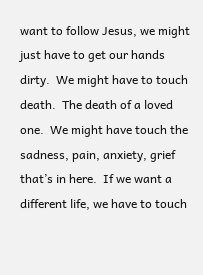want to follow Jesus, we might just have to get our hands dirty.  We might have to touch death.  The death of a loved one.  We might have touch the sadness, pain, anxiety, grief that’s in here.  If we want a different life, we have to touch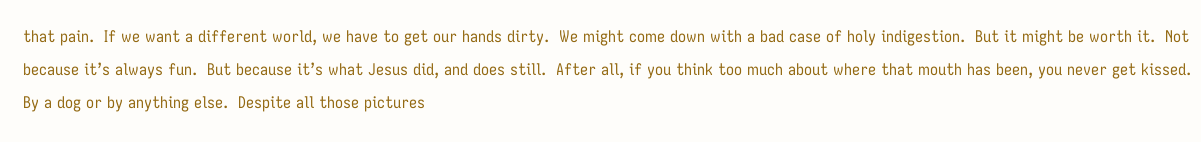that pain.  If we want a different world, we have to get our hands dirty.  We might come down with a bad case of holy indigestion.  But it might be worth it.  Not because it’s always fun.  But because it’s what Jesus did, and does still.  After all, if you think too much about where that mouth has been, you never get kissed.  By a dog or by anything else.  Despite all those pictures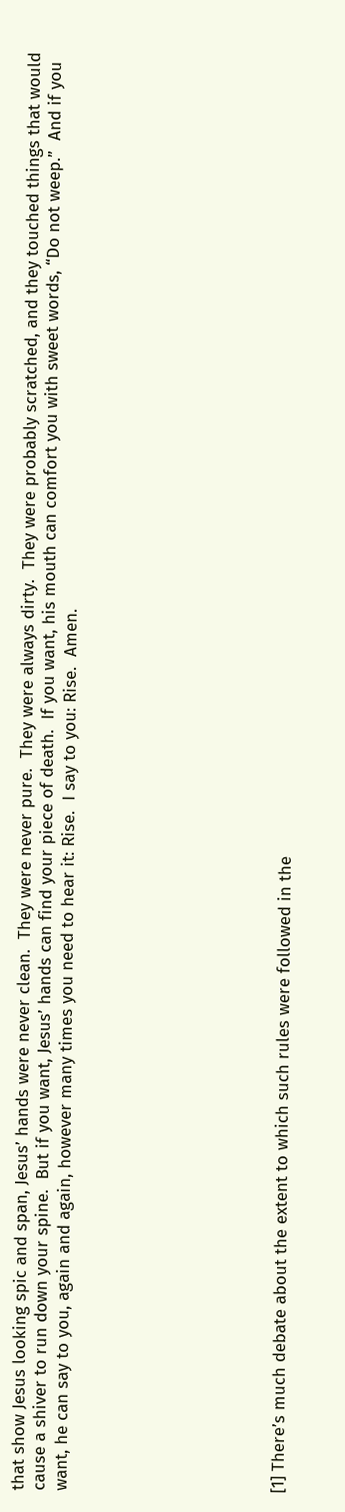that show Jesus looking spic and span, Jesus’ hands were never clean.  They were never pure.  They were always dirty.  They were probably scratched, and they touched things that would cause a shiver to run down your spine.  But if you want, Jesus’ hands can find your piece of death.  If you want, his mouth can comfort you with sweet words, “Do not weep.”  And if you want, he can say to you, again and again, however many times you need to hear it: Rise.  I say to you: Rise.  Amen.









[1] There’s much debate about the extent to which such rules were followed in the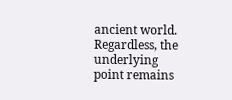ancient world.  Regardless, the underlying point remains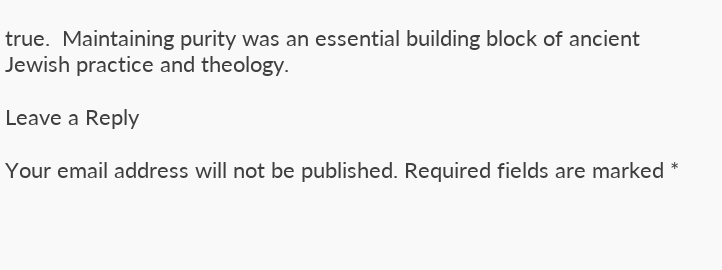true.  Maintaining purity was an essential building block of ancient Jewish practice and theology.

Leave a Reply

Your email address will not be published. Required fields are marked *